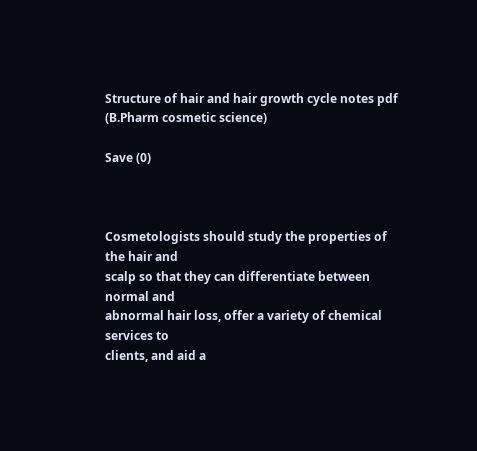Structure of hair and hair growth cycle notes pdf (B.Pharm cosmetic science)

Save (0)



Cosmetologists should study the properties of the hair and
scalp so that they can differentiate between normal and
abnormal hair loss, offer a variety of chemical services to
clients, and aid a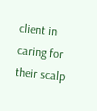client in caring for their scalp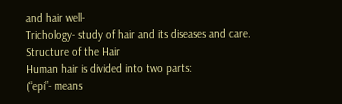and hair well-
Trichology- study of hair and its diseases and care.
Structure of the Hair
Human hair is divided into two parts:
(“epi”- means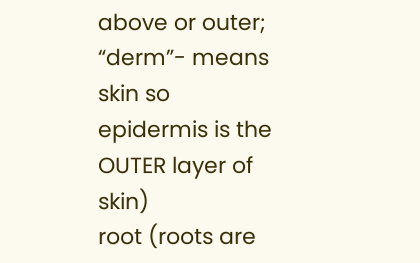above or outer; “derm”- means skin so
epidermis is the OUTER layer of skin)
root (roots are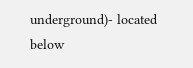underground)- located below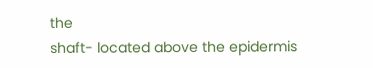the
shaft- located above the epidermis